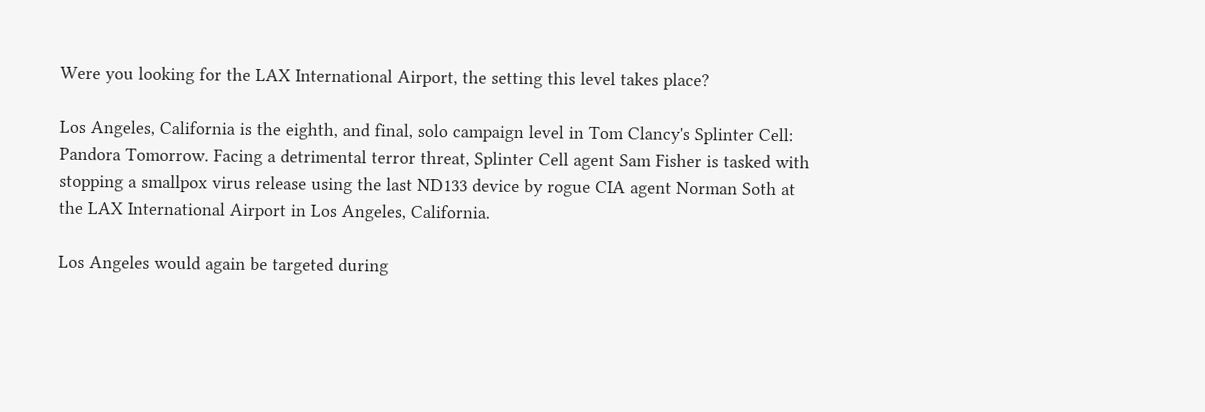Were you looking for the LAX International Airport, the setting this level takes place?

Los Angeles, California is the eighth, and final, solo campaign level in Tom Clancy's Splinter Cell: Pandora Tomorrow. Facing a detrimental terror threat, Splinter Cell agent Sam Fisher is tasked with stopping a smallpox virus release using the last ND133 device by rogue CIA agent Norman Soth at the LAX International Airport in Los Angeles, California.

Los Angeles would again be targeted during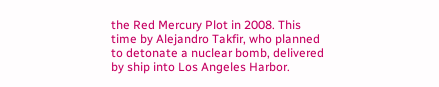the Red Mercury Plot in 2008. This time by Alejandro Takfir, who planned to detonate a nuclear bomb, delivered by ship into Los Angeles Harbor.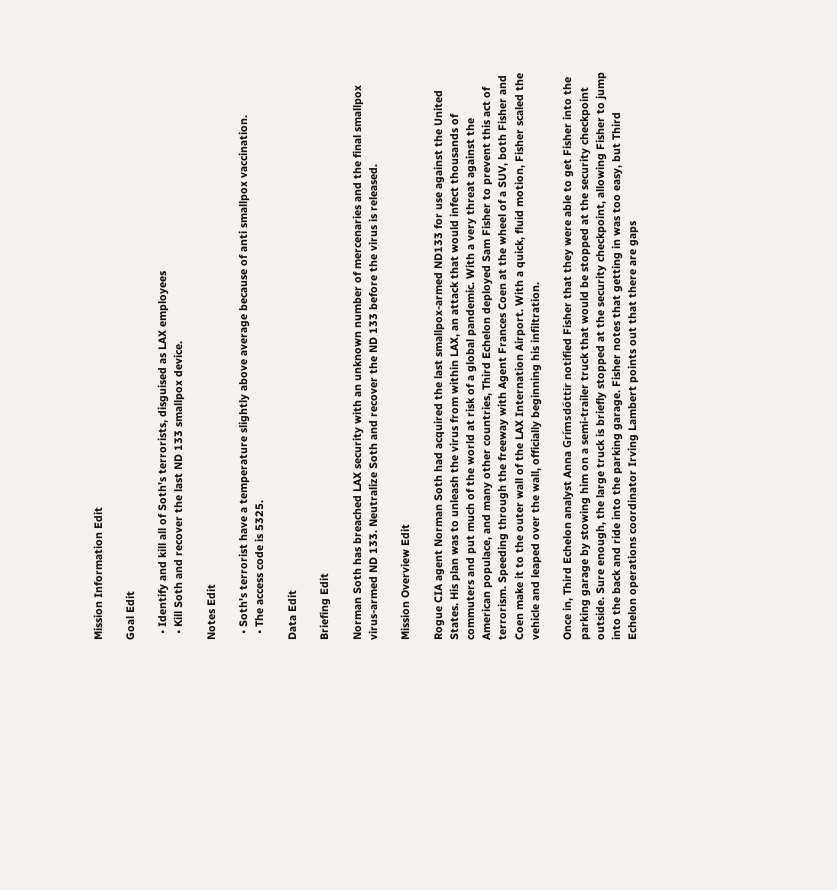Mission Information Edit

Goal Edit

  • Identify and kill all of Soth's terrorists, disguised as LAX employees
  • Kill Soth and recover the last ND 133 smallpox device.

Notes Edit

  • Soth's terrorist have a temperature slightly above average because of anti smallpox vaccination.
  • The access code is 5325.

Data Edit

Briefing Edit

Norman Soth has breached LAX security with an unknown number of mercenaries and the final smallpox virus-armed ND 133. Neutralize Soth and recover the ND 133 before the virus is released.

Mission Overview Edit

Rogue CIA agent Norman Soth had acquired the last smallpox-armed ND133 for use against the United States. His plan was to unleash the virus from within LAX, an attack that would infect thousands of commuters and put much of the world at risk of a global pandemic. With a very threat against the American populace, and many other countries, Third Echelon deployed Sam Fisher to prevent this act of terrorism. Speeding through the freeway with Agent Frances Coen at the wheel of a SUV, both Fisher and Coen make it to the outer wall of the LAX Internation Airport. With a quick, fluid motion, Fisher scaled the vehicle and leaped over the wall, officially beginning his infiltration.

Once in, Third Echelon analyst Anna Grímsdóttir notified Fisher that they were able to get Fisher into the parking garage by stowing him on a semi-trailer truck that would be stopped at the security checkpoint outside. Sure enough, the large truck is briefly stopped at the security checkpoint, allowing Fisher to jump into the back and ride into the parking garage. Fisher notes that getting in was too easy, but Third Echelon operations coordinator Irving Lambert points out that there are gaps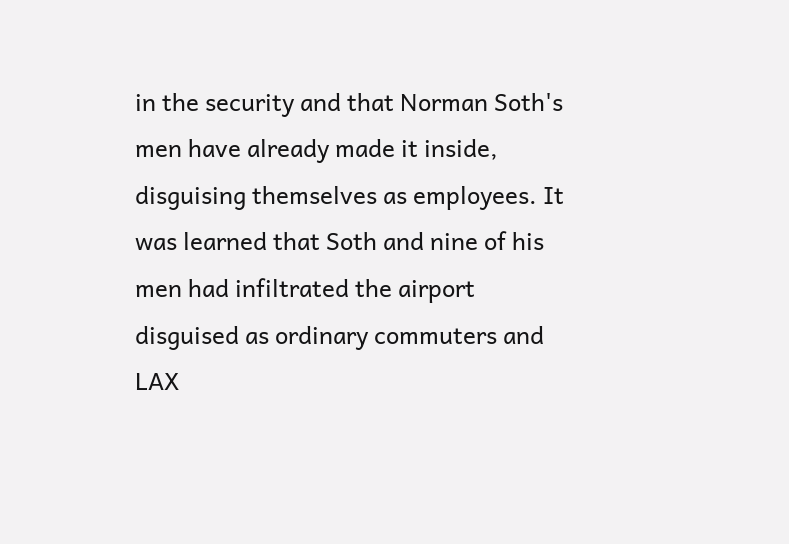in the security and that Norman Soth's men have already made it inside, disguising themselves as employees. It was learned that Soth and nine of his men had infiltrated the airport disguised as ordinary commuters and LAX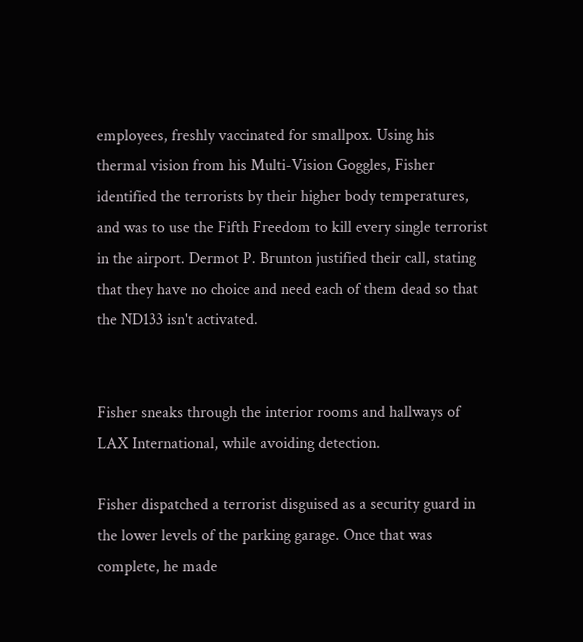employees, freshly vaccinated for smallpox. Using his thermal vision from his Multi-Vision Goggles, Fisher identified the terrorists by their higher body temperatures, and was to use the Fifth Freedom to kill every single terrorist in the airport. Dermot P. Brunton justified their call, stating that they have no choice and need each of them dead so that the ND133 isn't activated.


Fisher sneaks through the interior rooms and hallways of LAX International, while avoiding detection.

Fisher dispatched a terrorist disguised as a security guard in the lower levels of the parking garage. Once that was complete, he made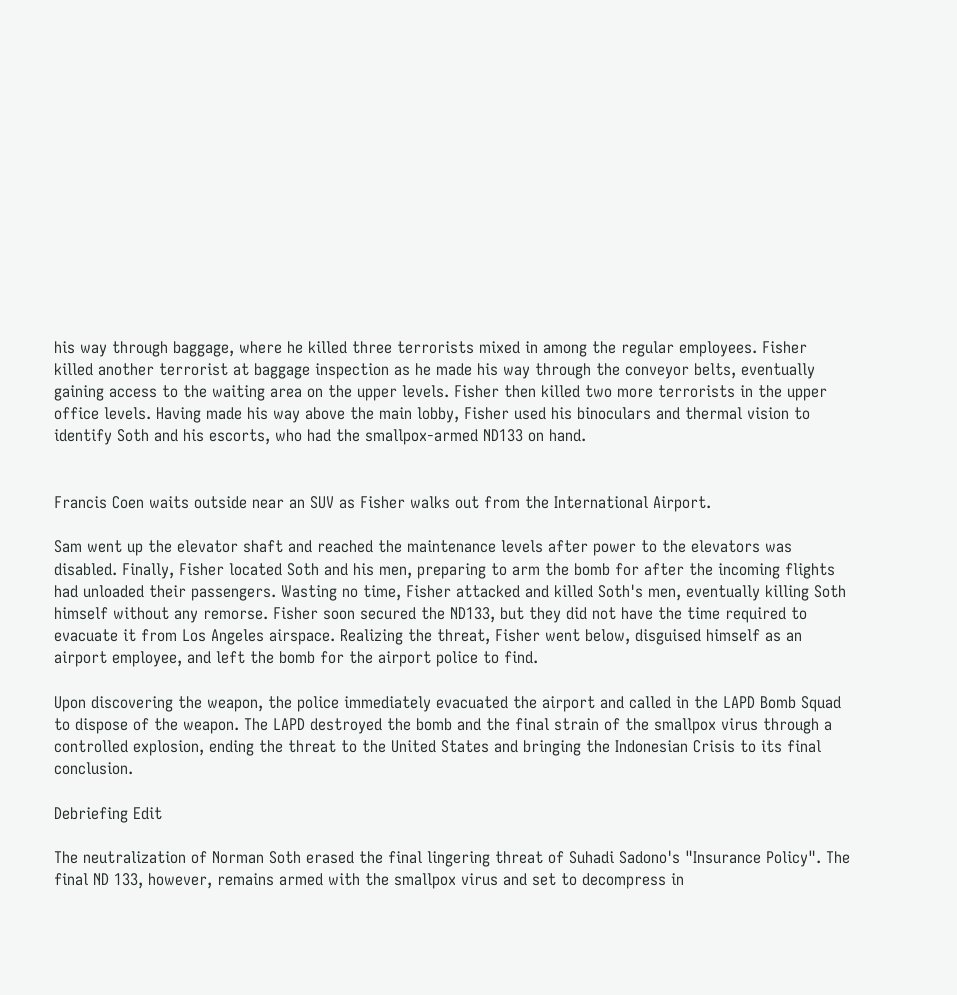his way through baggage, where he killed three terrorists mixed in among the regular employees. Fisher killed another terrorist at baggage inspection as he made his way through the conveyor belts, eventually gaining access to the waiting area on the upper levels. Fisher then killed two more terrorists in the upper office levels. Having made his way above the main lobby, Fisher used his binoculars and thermal vision to identify Soth and his escorts, who had the smallpox-armed ND133 on hand.


Francis Coen waits outside near an SUV as Fisher walks out from the International Airport.

Sam went up the elevator shaft and reached the maintenance levels after power to the elevators was disabled. Finally, Fisher located Soth and his men, preparing to arm the bomb for after the incoming flights had unloaded their passengers. Wasting no time, Fisher attacked and killed Soth's men, eventually killing Soth himself without any remorse. Fisher soon secured the ND133, but they did not have the time required to evacuate it from Los Angeles airspace. Realizing the threat, Fisher went below, disguised himself as an airport employee, and left the bomb for the airport police to find.

Upon discovering the weapon, the police immediately evacuated the airport and called in the LAPD Bomb Squad to dispose of the weapon. The LAPD destroyed the bomb and the final strain of the smallpox virus through a controlled explosion, ending the threat to the United States and bringing the Indonesian Crisis to its final conclusion.

Debriefing Edit

The neutralization of Norman Soth erased the final lingering threat of Suhadi Sadono's "Insurance Policy". The final ND 133, however, remains armed with the smallpox virus and set to decompress in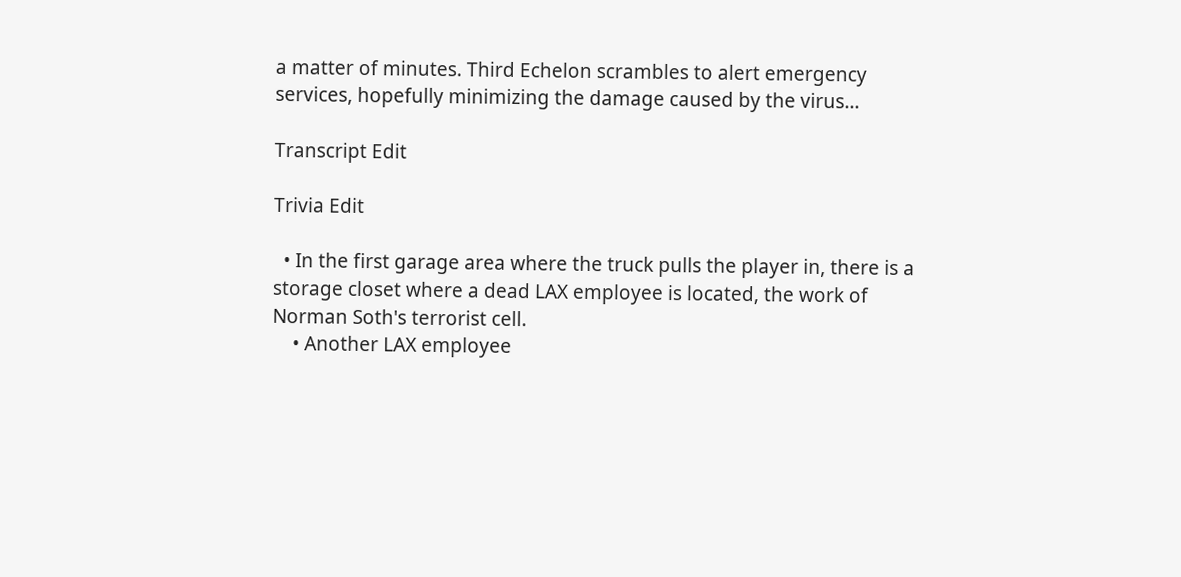a matter of minutes. Third Echelon scrambles to alert emergency services, hopefully minimizing the damage caused by the virus...

Transcript Edit

Trivia Edit

  • In the first garage area where the truck pulls the player in, there is a storage closet where a dead LAX employee is located, the work of Norman Soth's terrorist cell.
    • Another LAX employee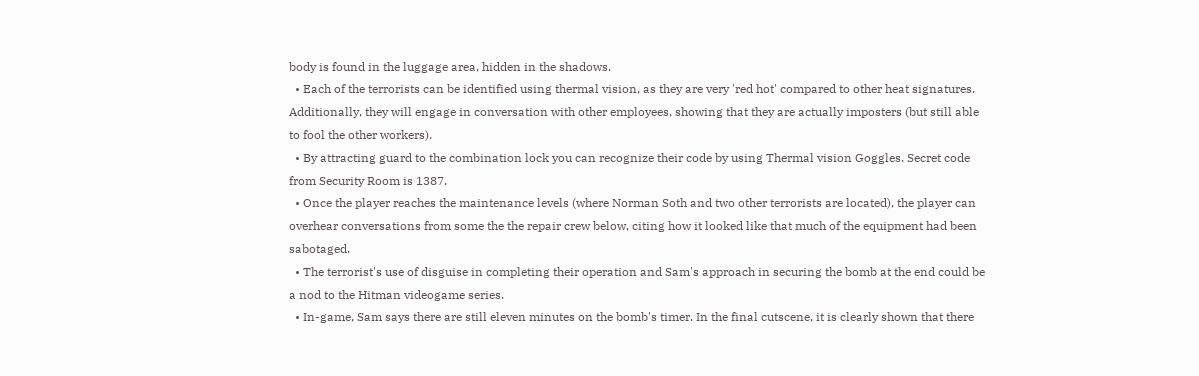body is found in the luggage area, hidden in the shadows.
  • Each of the terrorists can be identified using thermal vision, as they are very 'red hot' compared to other heat signatures. Additionally, they will engage in conversation with other employees, showing that they are actually imposters (but still able to fool the other workers).
  • By attracting guard to the combination lock you can recognize their code by using Thermal vision Goggles. Secret code from Security Room is 1387.
  • Once the player reaches the maintenance levels (where Norman Soth and two other terrorists are located), the player can overhear conversations from some the the repair crew below, citing how it looked like that much of the equipment had been sabotaged.
  • The terrorist's use of disguise in completing their operation and Sam's approach in securing the bomb at the end could be a nod to the Hitman videogame series.
  • In-game, Sam says there are still eleven minutes on the bomb's timer. In the final cutscene, it is clearly shown that there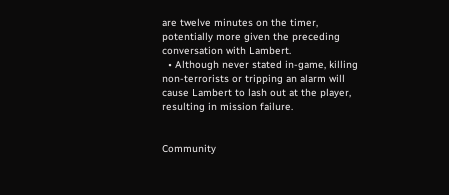are twelve minutes on the timer, potentially more given the preceding conversation with Lambert.
  • Although never stated in-game, killing non-terrorists or tripping an alarm will cause Lambert to lash out at the player, resulting in mission failure.


Community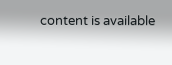content is available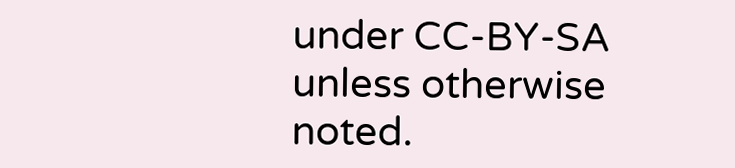under CC-BY-SA unless otherwise noted.